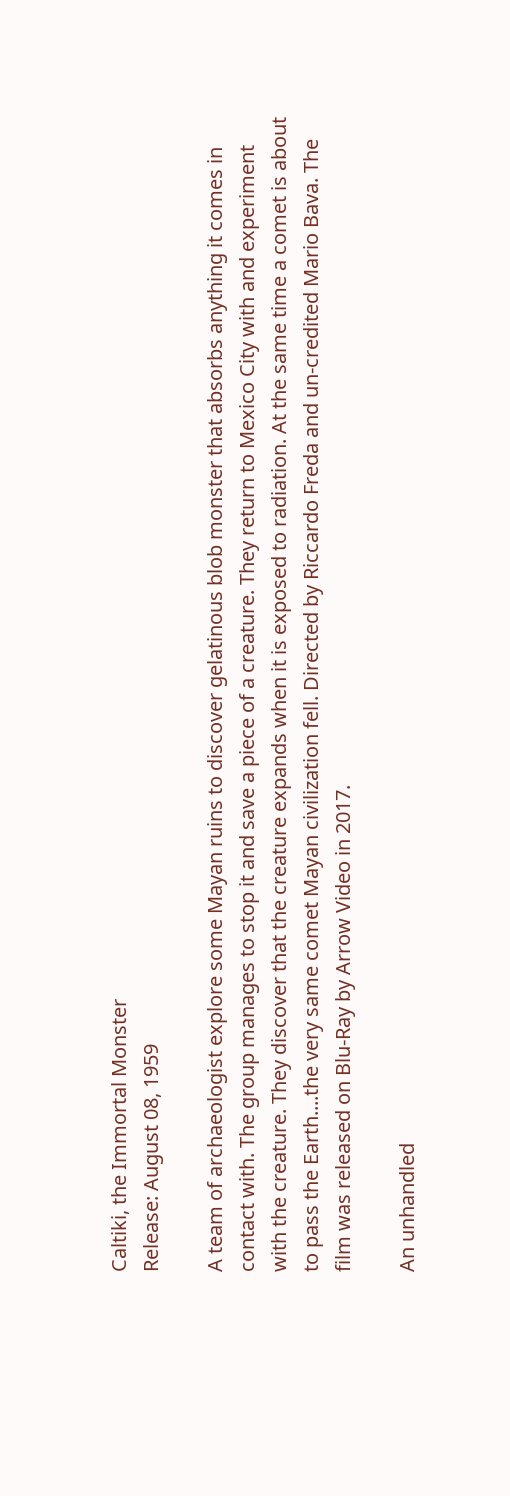Caltiki, the Immortal Monster
Release: August 08, 1959

A team of archaeologist explore some Mayan ruins to discover gelatinous blob monster that absorbs anything it comes in contact with. The group manages to stop it and save a piece of a creature. They return to Mexico City with and experiment with the creature. They discover that the creature expands when it is exposed to radiation. At the same time a comet is about to pass the Earth....the very same comet Mayan civilization fell. Directed by Riccardo Freda and un-credited Mario Bava. The film was released on Blu-Ray by Arrow Video in 2017.

An unhandled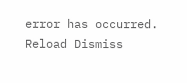error has occurred. Reload Dismiss